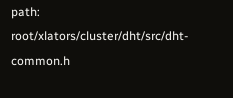path: root/xlators/cluster/dht/src/dht-common.h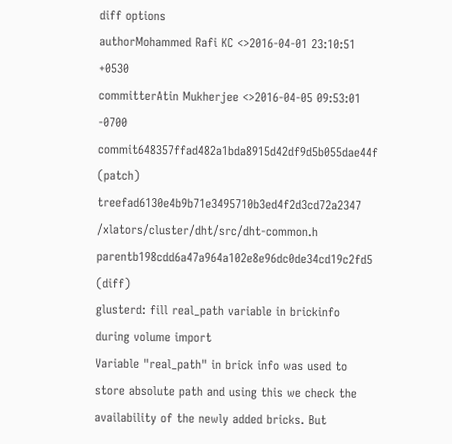diff options
authorMohammed Rafi KC <>2016-04-01 23:10:51 +0530
committerAtin Mukherjee <>2016-04-05 09:53:01 -0700
commit648357ffad482a1bda8915d42df9d5b055dae44f (patch)
treefad6130e4b9b71e3495710b3ed4f2d3cd72a2347 /xlators/cluster/dht/src/dht-common.h
parentb198cdd6a47a964a102e8e96dc0de34cd19c2fd5 (diff)
glusterd: fill real_path variable in brickinfo during volume import
Variable "real_path" in brick info was used to store absolute path and using this we check the availability of the newly added bricks. But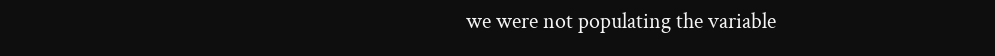we were not populating the variable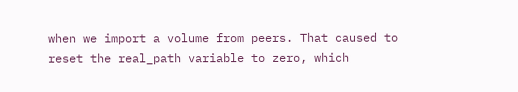when we import a volume from peers. That caused to reset the real_path variable to zero, which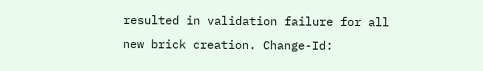resulted in validation failure for all new brick creation. Change-Id: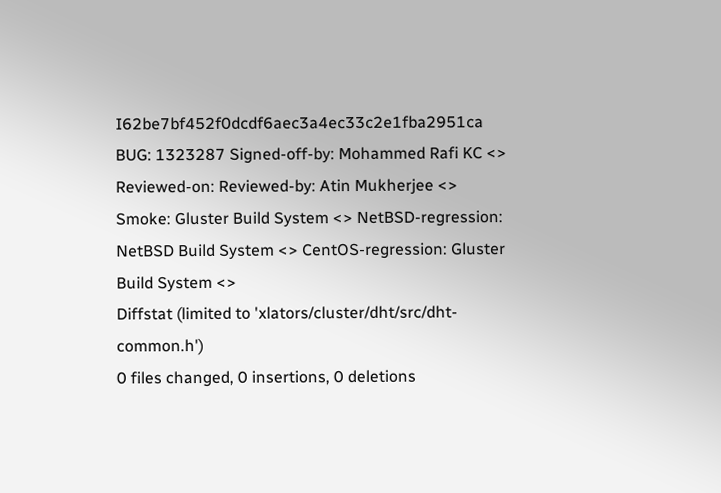I62be7bf452f0dcdf6aec3a4ec33c2e1fba2951ca BUG: 1323287 Signed-off-by: Mohammed Rafi KC <> Reviewed-on: Reviewed-by: Atin Mukherjee <> Smoke: Gluster Build System <> NetBSD-regression: NetBSD Build System <> CentOS-regression: Gluster Build System <>
Diffstat (limited to 'xlators/cluster/dht/src/dht-common.h')
0 files changed, 0 insertions, 0 deletions